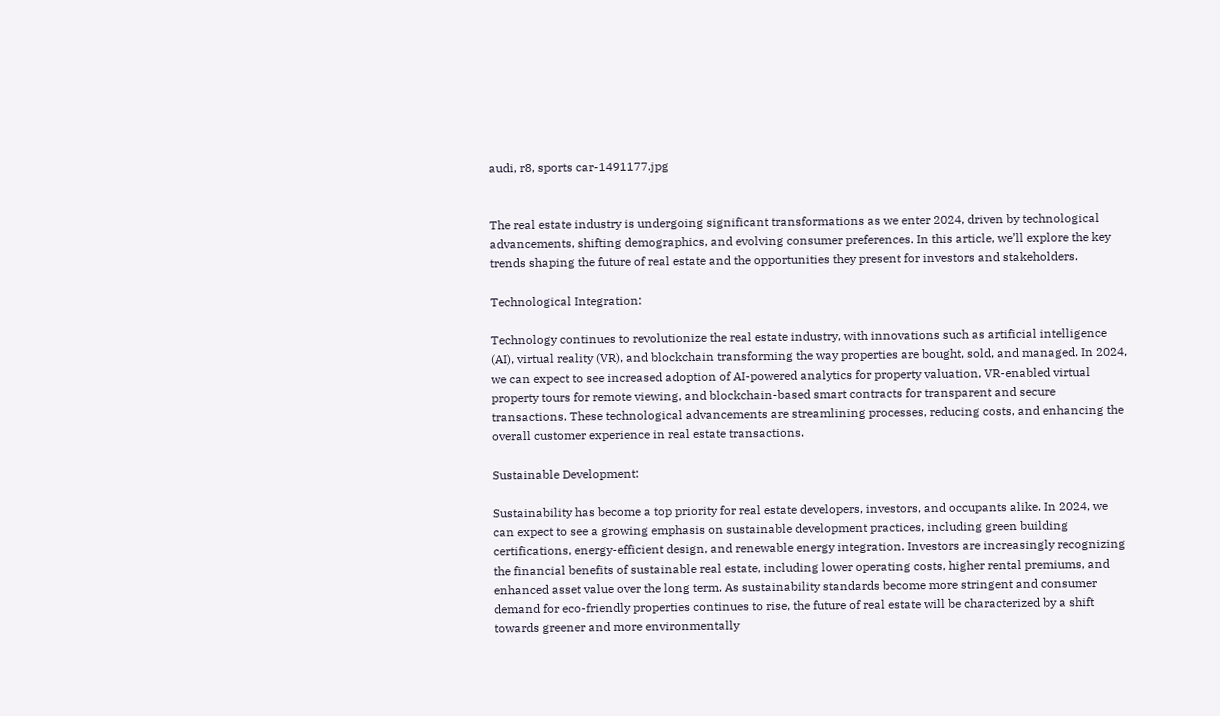audi, r8, sports car-1491177.jpg


The real estate industry is undergoing significant transformations as we enter 2024, driven by technological advancements, shifting demographics, and evolving consumer preferences. In this article, we’ll explore the key trends shaping the future of real estate and the opportunities they present for investors and stakeholders.

Technological Integration:

Technology continues to revolutionize the real estate industry, with innovations such as artificial intelligence (AI), virtual reality (VR), and blockchain transforming the way properties are bought, sold, and managed. In 2024, we can expect to see increased adoption of AI-powered analytics for property valuation, VR-enabled virtual property tours for remote viewing, and blockchain-based smart contracts for transparent and secure transactions. These technological advancements are streamlining processes, reducing costs, and enhancing the overall customer experience in real estate transactions.

Sustainable Development:

Sustainability has become a top priority for real estate developers, investors, and occupants alike. In 2024, we can expect to see a growing emphasis on sustainable development practices, including green building certifications, energy-efficient design, and renewable energy integration. Investors are increasingly recognizing the financial benefits of sustainable real estate, including lower operating costs, higher rental premiums, and enhanced asset value over the long term. As sustainability standards become more stringent and consumer demand for eco-friendly properties continues to rise, the future of real estate will be characterized by a shift towards greener and more environmentally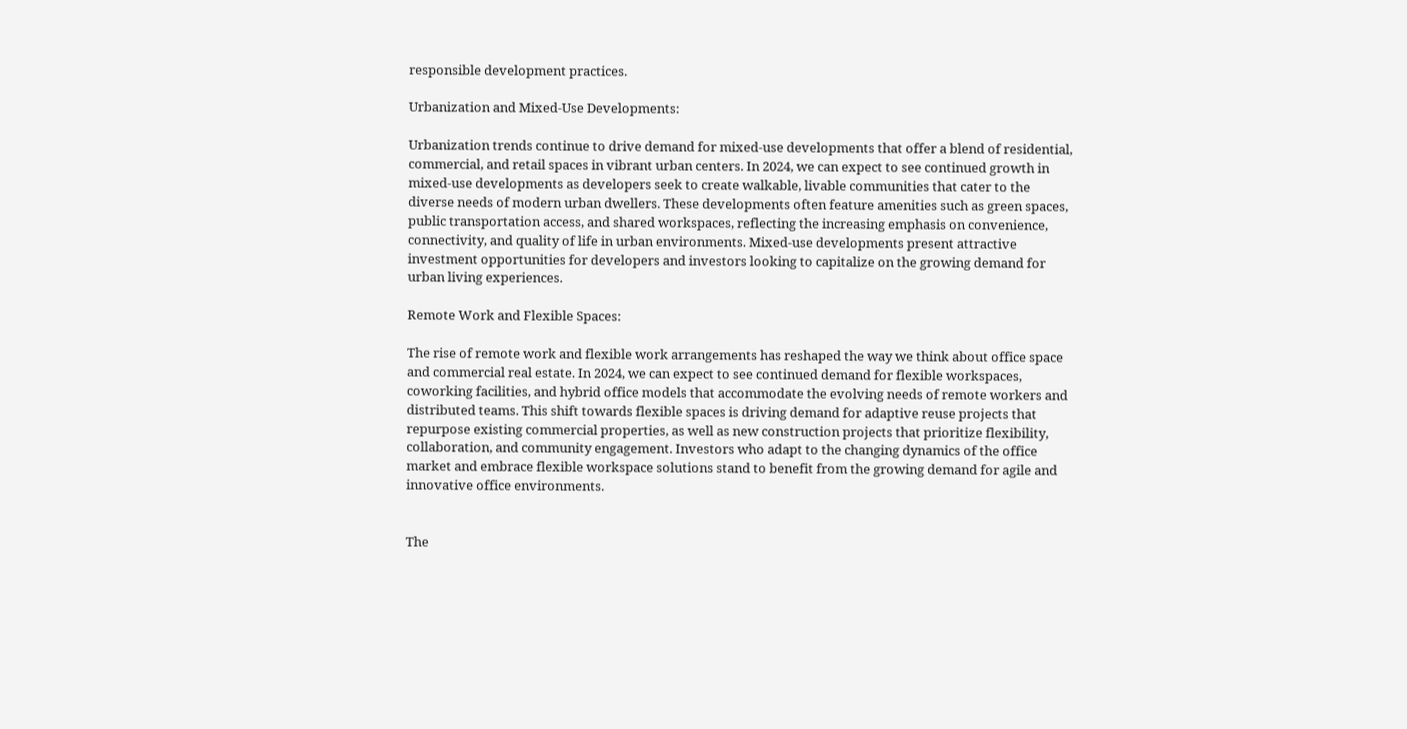responsible development practices.

Urbanization and Mixed-Use Developments:

Urbanization trends continue to drive demand for mixed-use developments that offer a blend of residential, commercial, and retail spaces in vibrant urban centers. In 2024, we can expect to see continued growth in mixed-use developments as developers seek to create walkable, livable communities that cater to the diverse needs of modern urban dwellers. These developments often feature amenities such as green spaces, public transportation access, and shared workspaces, reflecting the increasing emphasis on convenience, connectivity, and quality of life in urban environments. Mixed-use developments present attractive investment opportunities for developers and investors looking to capitalize on the growing demand for urban living experiences.

Remote Work and Flexible Spaces:

The rise of remote work and flexible work arrangements has reshaped the way we think about office space and commercial real estate. In 2024, we can expect to see continued demand for flexible workspaces, coworking facilities, and hybrid office models that accommodate the evolving needs of remote workers and distributed teams. This shift towards flexible spaces is driving demand for adaptive reuse projects that repurpose existing commercial properties, as well as new construction projects that prioritize flexibility, collaboration, and community engagement. Investors who adapt to the changing dynamics of the office market and embrace flexible workspace solutions stand to benefit from the growing demand for agile and innovative office environments.


The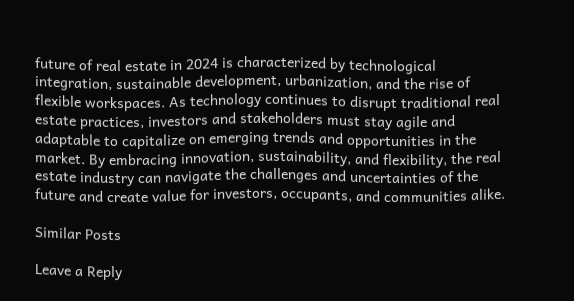future of real estate in 2024 is characterized by technological integration, sustainable development, urbanization, and the rise of flexible workspaces. As technology continues to disrupt traditional real estate practices, investors and stakeholders must stay agile and adaptable to capitalize on emerging trends and opportunities in the market. By embracing innovation, sustainability, and flexibility, the real estate industry can navigate the challenges and uncertainties of the future and create value for investors, occupants, and communities alike.

Similar Posts

Leave a Reply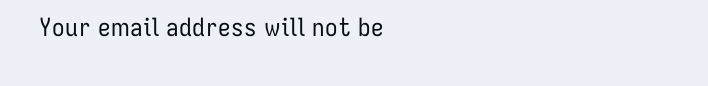Your email address will not be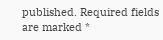published. Required fields are marked *